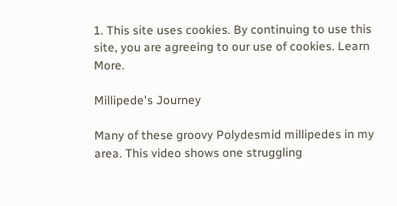1. This site uses cookies. By continuing to use this site, you are agreeing to our use of cookies. Learn More.

Millipede's Journey

Many of these groovy Polydesmid millipedes in my area. This video shows one struggling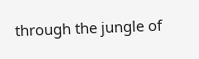through the jungle of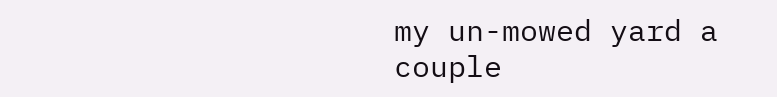my un-mowed yard a couple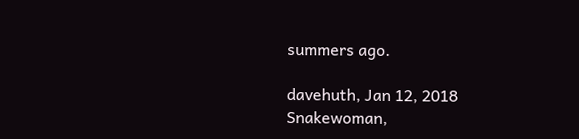summers ago.

davehuth, Jan 12, 2018
Snakewoman,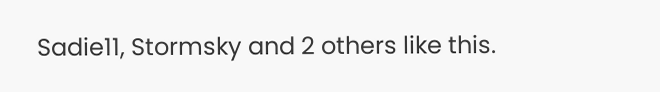Sadie11, Stormsky and 2 others like this.